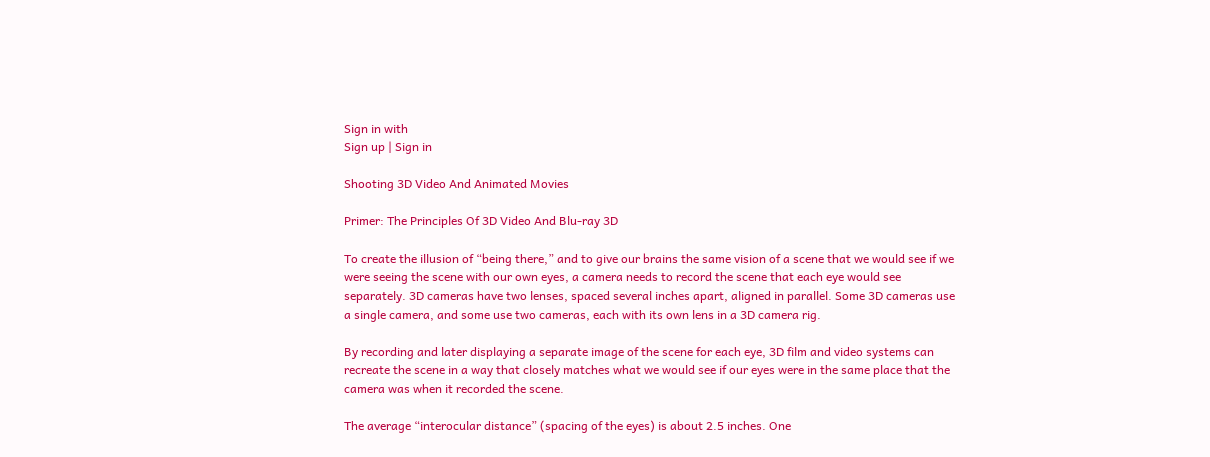Sign in with
Sign up | Sign in

Shooting 3D Video And Animated Movies

Primer: The Principles Of 3D Video And Blu-ray 3D

To create the illusion of “being there,” and to give our brains the same vision of a scene that we would see if we were seeing the scene with our own eyes, a camera needs to record the scene that each eye would see separately. 3D cameras have two lenses, spaced several inches apart, aligned in parallel. Some 3D cameras use a single camera, and some use two cameras, each with its own lens in a 3D camera rig.

By recording and later displaying a separate image of the scene for each eye, 3D film and video systems can recreate the scene in a way that closely matches what we would see if our eyes were in the same place that the camera was when it recorded the scene.

The average “interocular distance” (spacing of the eyes) is about 2.5 inches. One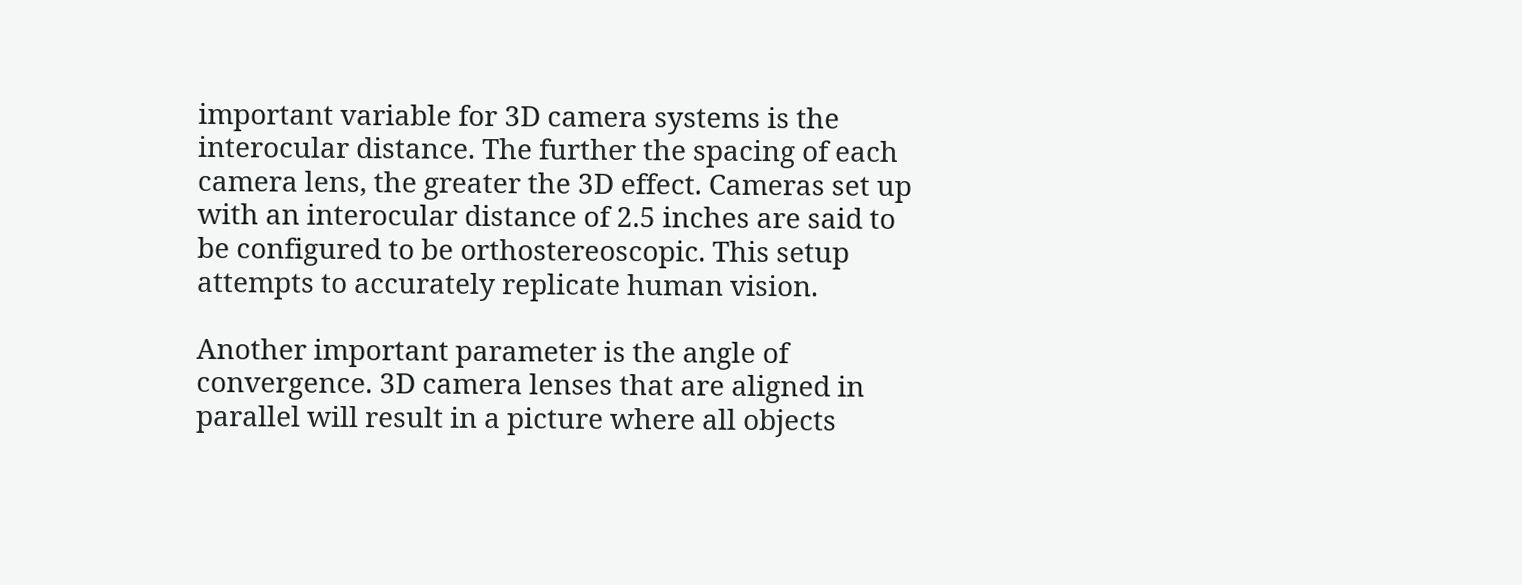important variable for 3D camera systems is the interocular distance. The further the spacing of each camera lens, the greater the 3D effect. Cameras set up with an interocular distance of 2.5 inches are said to be configured to be orthostereoscopic. This setup attempts to accurately replicate human vision.

Another important parameter is the angle of convergence. 3D camera lenses that are aligned in parallel will result in a picture where all objects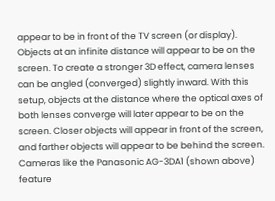appear to be in front of the TV screen (or display). Objects at an infinite distance will appear to be on the screen. To create a stronger 3D effect, camera lenses can be angled (converged) slightly inward. With this setup, objects at the distance where the optical axes of both lenses converge will later appear to be on the screen. Closer objects will appear in front of the screen, and farther objects will appear to be behind the screen. Cameras like the Panasonic AG-3DA1 (shown above) feature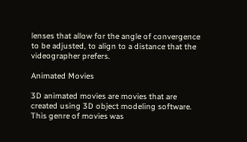lenses that allow for the angle of convergence to be adjusted, to align to a distance that the videographer prefers.

Animated Movies

3D animated movies are movies that are created using 3D object modeling software. This genre of movies was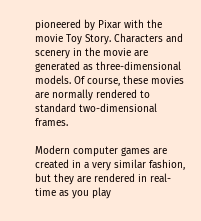pioneered by Pixar with the movie Toy Story. Characters and scenery in the movie are generated as three-dimensional models. Of course, these movies are normally rendered to standard two-dimensional frames.

Modern computer games are created in a very similar fashion, but they are rendered in real-time as you play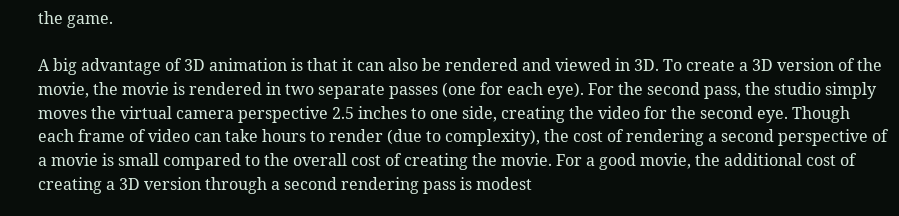the game.

A big advantage of 3D animation is that it can also be rendered and viewed in 3D. To create a 3D version of the movie, the movie is rendered in two separate passes (one for each eye). For the second pass, the studio simply moves the virtual camera perspective 2.5 inches to one side, creating the video for the second eye. Though each frame of video can take hours to render (due to complexity), the cost of rendering a second perspective of a movie is small compared to the overall cost of creating the movie. For a good movie, the additional cost of creating a 3D version through a second rendering pass is modest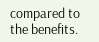compared to the benefits.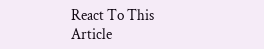React To This Article